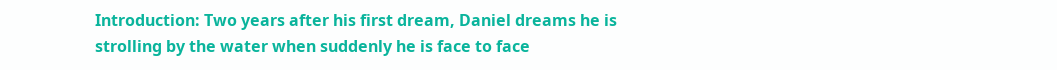Introduction: Two years after his first dream, Daniel dreams he is
strolling by the water when suddenly he is face to face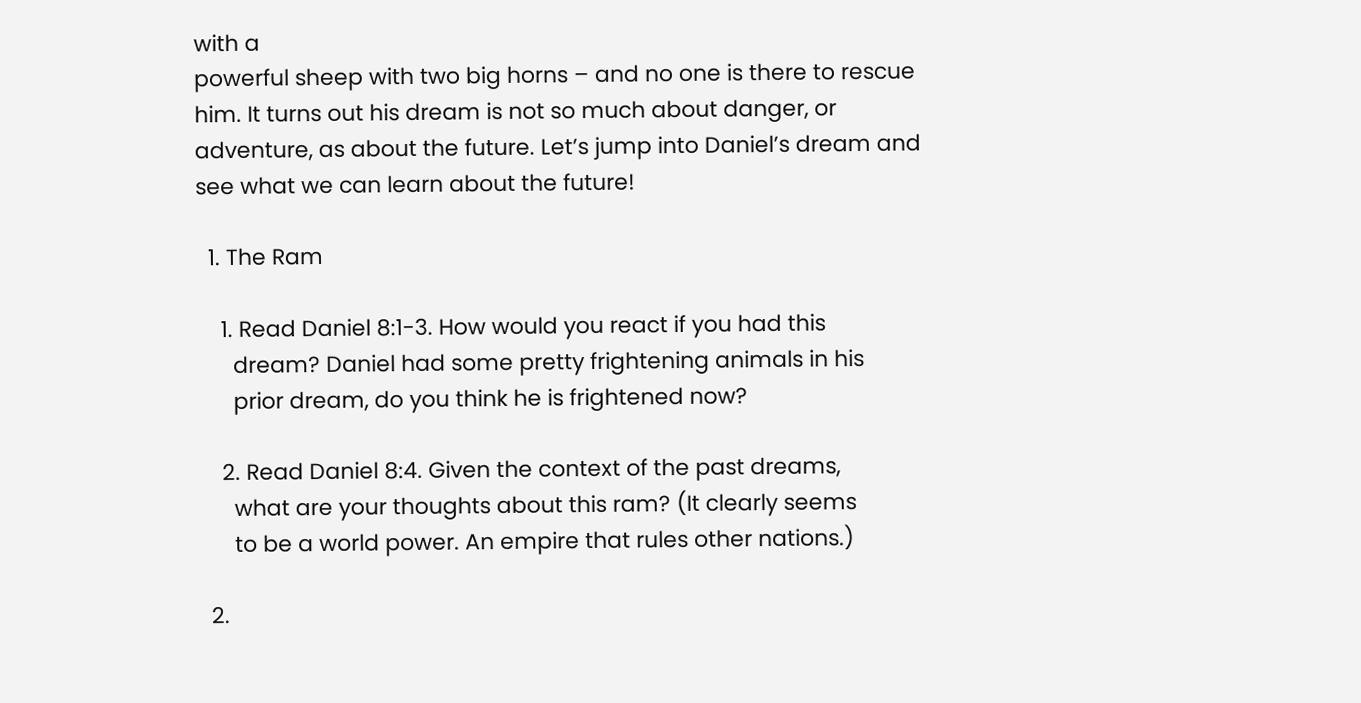with a
powerful sheep with two big horns – and no one is there to rescue
him. It turns out his dream is not so much about danger, or
adventure, as about the future. Let’s jump into Daniel’s dream and
see what we can learn about the future!

  1. The Ram

    1. Read Daniel 8:1-3. How would you react if you had this
      dream? Daniel had some pretty frightening animals in his
      prior dream, do you think he is frightened now?

    2. Read Daniel 8:4. Given the context of the past dreams,
      what are your thoughts about this ram? (It clearly seems
      to be a world power. An empire that rules other nations.)

  2.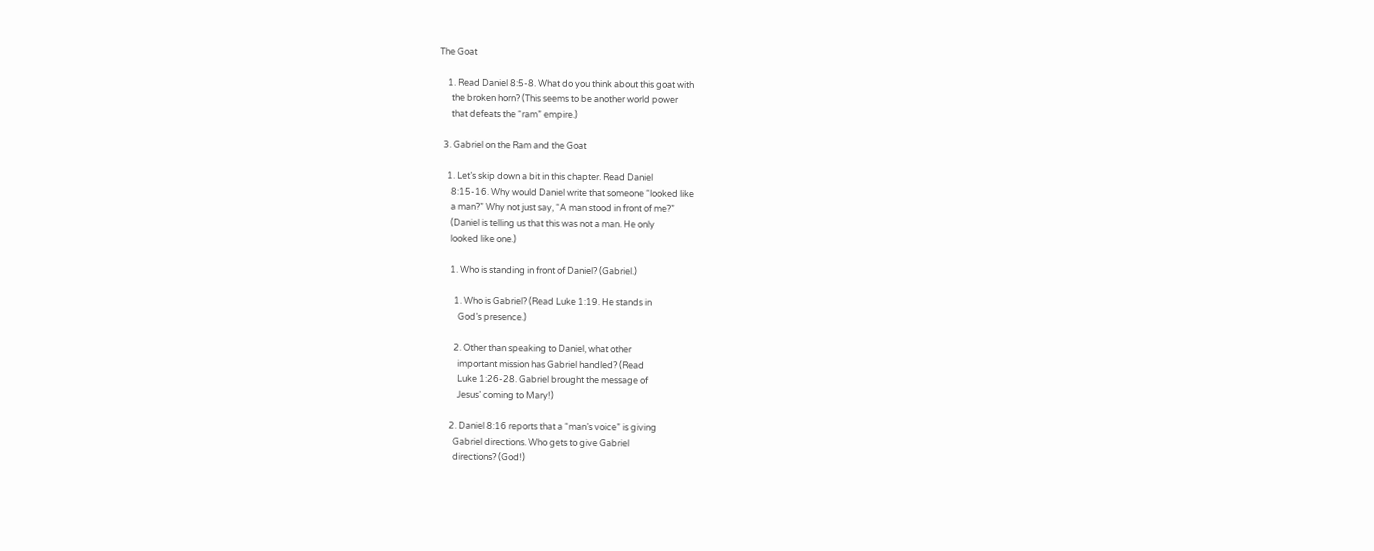The Goat

    1. Read Daniel 8:5-8. What do you think about this goat with
      the broken horn? (This seems to be another world power
      that defeats the “ram” empire.)

  3. Gabriel on the Ram and the Goat

    1. Let’s skip down a bit in this chapter. Read Daniel
      8:15-16. Why would Daniel write that someone “looked like
      a man?” Why not just say, “A man stood in front of me?”
      (Daniel is telling us that this was not a man. He only
      looked like one.)

      1. Who is standing in front of Daniel? (Gabriel.)

        1. Who is Gabriel? (Read Luke 1:19. He stands in
          God’s presence.)

        2. Other than speaking to Daniel, what other
          important mission has Gabriel handled? (Read
          Luke 1:26-28. Gabriel brought the message of
          Jesus’ coming to Mary!)

      2. Daniel 8:16 reports that a “man’s voice” is giving
        Gabriel directions. Who gets to give Gabriel
        directions? (God!)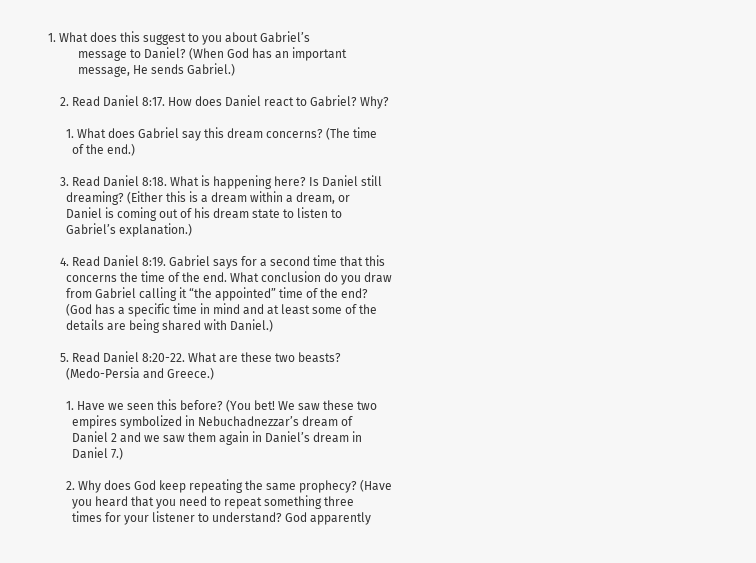1. What does this suggest to you about Gabriel’s
          message to Daniel? (When God has an important
          message, He sends Gabriel.)

    2. Read Daniel 8:17. How does Daniel react to Gabriel? Why?

      1. What does Gabriel say this dream concerns? (The time
        of the end.)

    3. Read Daniel 8:18. What is happening here? Is Daniel still
      dreaming? (Either this is a dream within a dream, or
      Daniel is coming out of his dream state to listen to
      Gabriel’s explanation.)

    4. Read Daniel 8:19. Gabriel says for a second time that this
      concerns the time of the end. What conclusion do you draw
      from Gabriel calling it “the appointed” time of the end?
      (God has a specific time in mind and at least some of the
      details are being shared with Daniel.)

    5. Read Daniel 8:20-22. What are these two beasts?
      (Medo-Persia and Greece.)

      1. Have we seen this before? (You bet! We saw these two
        empires symbolized in Nebuchadnezzar’s dream of
        Daniel 2 and we saw them again in Daniel’s dream in
        Daniel 7.)

      2. Why does God keep repeating the same prophecy? (Have
        you heard that you need to repeat something three
        times for your listener to understand? God apparently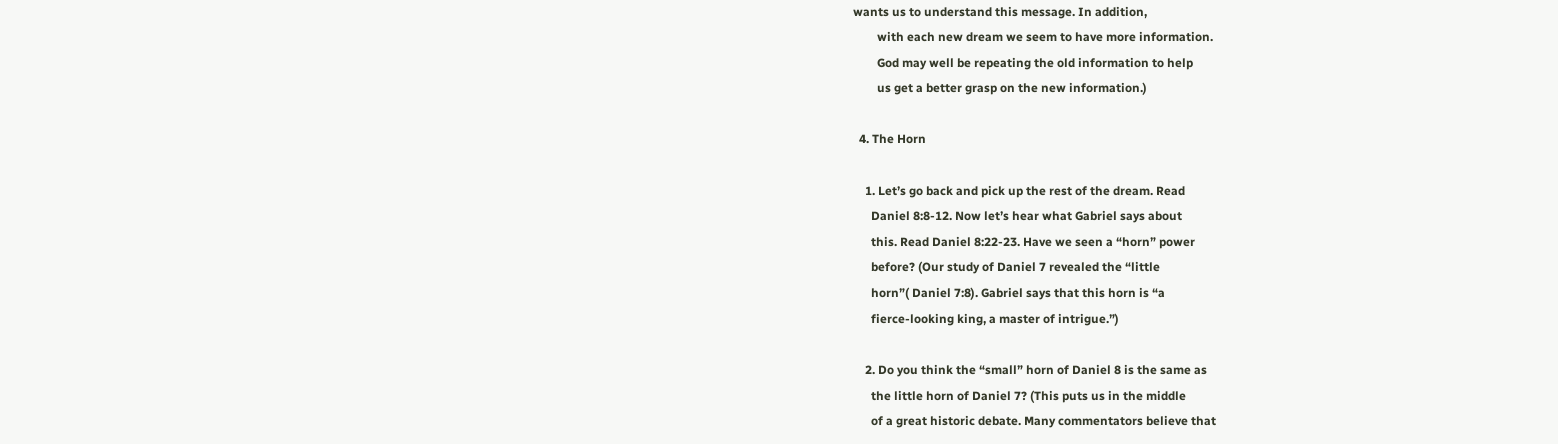wants us to understand this message. In addition,
        with each new dream we seem to have more information.
        God may well be repeating the old information to help
        us get a better grasp on the new information.)

  4. The Horn

    1. Let’s go back and pick up the rest of the dream. Read
      Daniel 8:8-12. Now let’s hear what Gabriel says about
      this. Read Daniel 8:22-23. Have we seen a “horn” power
      before? (Our study of Daniel 7 revealed the “little
      horn”( Daniel 7:8). Gabriel says that this horn is “a
      fierce-looking king, a master of intrigue.”)

    2. Do you think the “small” horn of Daniel 8 is the same as
      the little horn of Daniel 7? (This puts us in the middle
      of a great historic debate. Many commentators believe that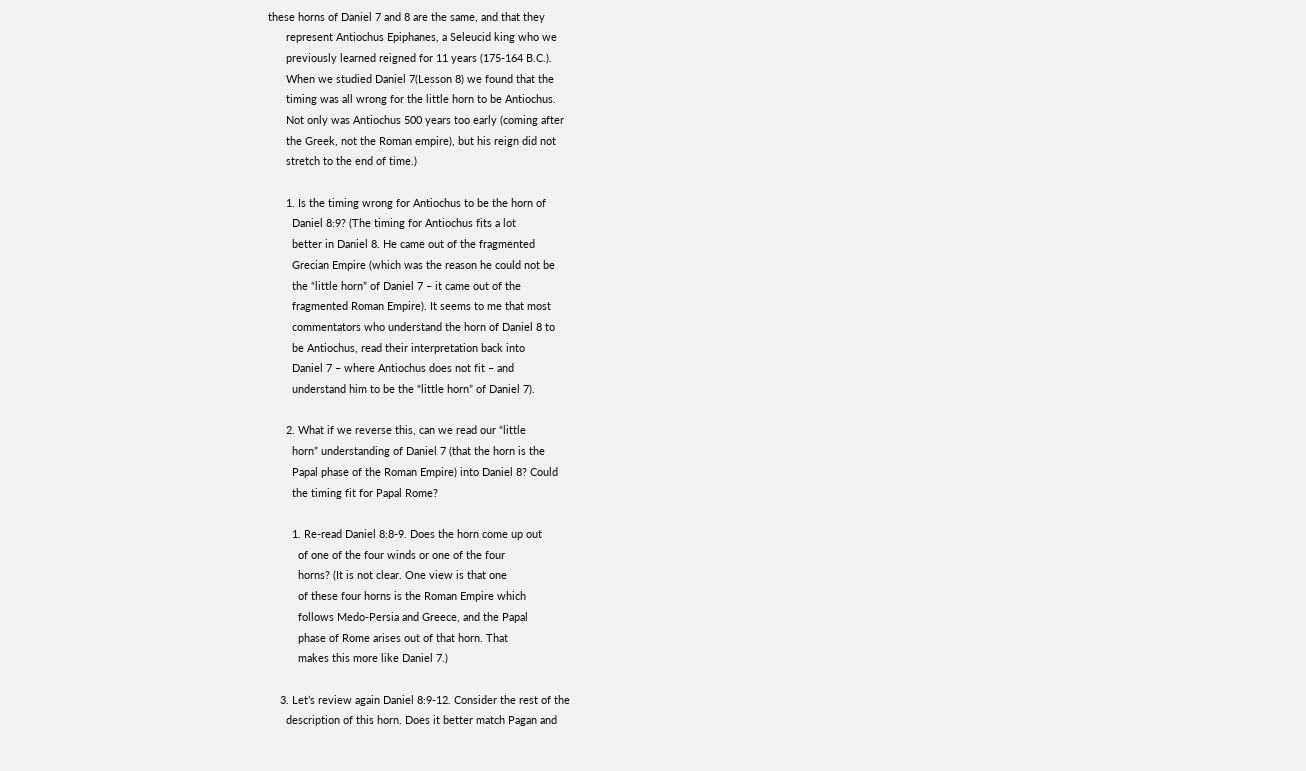these horns of Daniel 7 and 8 are the same, and that they
      represent Antiochus Epiphanes, a Seleucid king who we
      previously learned reigned for 11 years (175-164 B.C.).
      When we studied Daniel 7(Lesson 8) we found that the
      timing was all wrong for the little horn to be Antiochus.
      Not only was Antiochus 500 years too early (coming after
      the Greek, not the Roman empire), but his reign did not
      stretch to the end of time.)

      1. Is the timing wrong for Antiochus to be the horn of
        Daniel 8:9? (The timing for Antiochus fits a lot
        better in Daniel 8. He came out of the fragmented
        Grecian Empire (which was the reason he could not be
        the “little horn” of Daniel 7 – it came out of the
        fragmented Roman Empire). It seems to me that most
        commentators who understand the horn of Daniel 8 to
        be Antiochus, read their interpretation back into
        Daniel 7 – where Antiochus does not fit – and
        understand him to be the “little horn” of Daniel 7).

      2. What if we reverse this, can we read our “little
        horn” understanding of Daniel 7 (that the horn is the
        Papal phase of the Roman Empire) into Daniel 8? Could
        the timing fit for Papal Rome?

        1. Re-read Daniel 8:8-9. Does the horn come up out
          of one of the four winds or one of the four
          horns? (It is not clear. One view is that one
          of these four horns is the Roman Empire which
          follows Medo-Persia and Greece, and the Papal
          phase of Rome arises out of that horn. That
          makes this more like Daniel 7.)

    3. Let’s review again Daniel 8:9-12. Consider the rest of the
      description of this horn. Does it better match Pagan and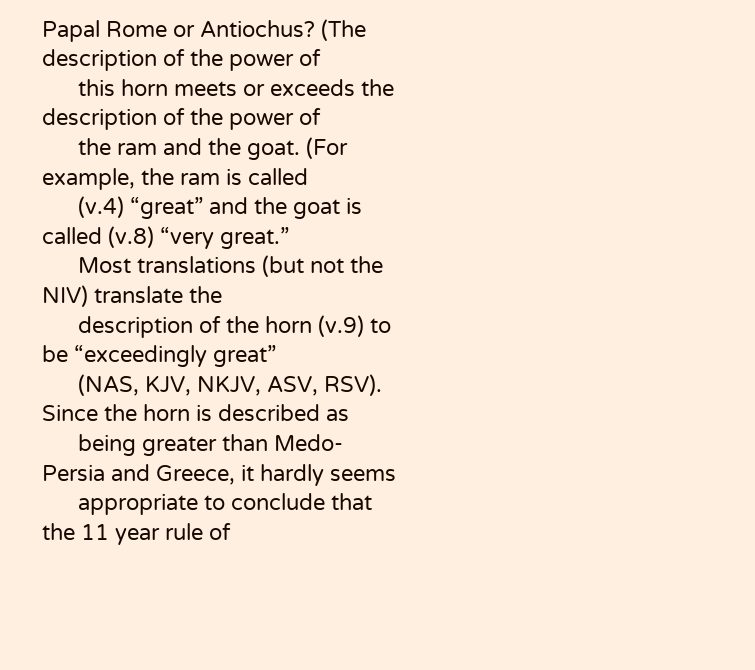Papal Rome or Antiochus? (The description of the power of
      this horn meets or exceeds the description of the power of
      the ram and the goat. (For example, the ram is called
      (v.4) “great” and the goat is called (v.8) “very great.”
      Most translations (but not the NIV) translate the
      description of the horn (v.9) to be “exceedingly great”
      (NAS, KJV, NKJV, ASV, RSV). Since the horn is described as
      being greater than Medo-Persia and Greece, it hardly seems
      appropriate to conclude that the 11 year rule of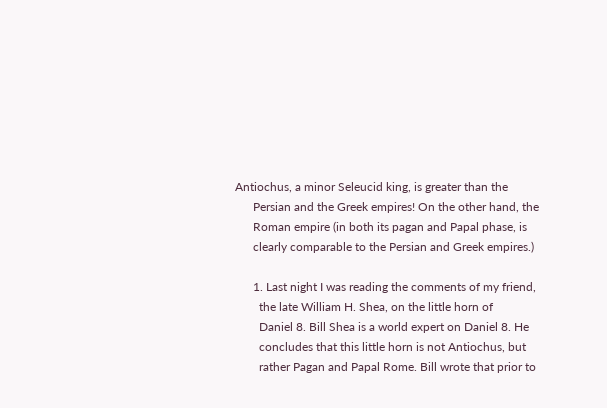Antiochus, a minor Seleucid king, is greater than the
      Persian and the Greek empires! On the other hand, the
      Roman empire (in both its pagan and Papal phase, is
      clearly comparable to the Persian and Greek empires.)

      1. Last night I was reading the comments of my friend,
        the late William H. Shea, on the little horn of
        Daniel 8. Bill Shea is a world expert on Daniel 8. He
        concludes that this little horn is not Antiochus, but
        rather Pagan and Papal Rome. Bill wrote that prior to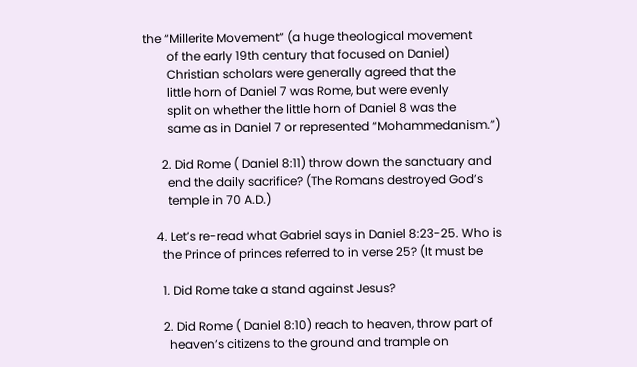the “Millerite Movement” (a huge theological movement
        of the early 19th century that focused on Daniel)
        Christian scholars were generally agreed that the
        little horn of Daniel 7 was Rome, but were evenly
        split on whether the little horn of Daniel 8 was the
        same as in Daniel 7 or represented “Mohammedanism.”)

      2. Did Rome ( Daniel 8:11) throw down the sanctuary and
        end the daily sacrifice? (The Romans destroyed God’s
        temple in 70 A.D.)

    4. Let’s re-read what Gabriel says in Daniel 8:23-25. Who is
      the Prince of princes referred to in verse 25? (It must be

      1. Did Rome take a stand against Jesus?

      2. Did Rome ( Daniel 8:10) reach to heaven, throw part of
        heaven’s citizens to the ground and trample on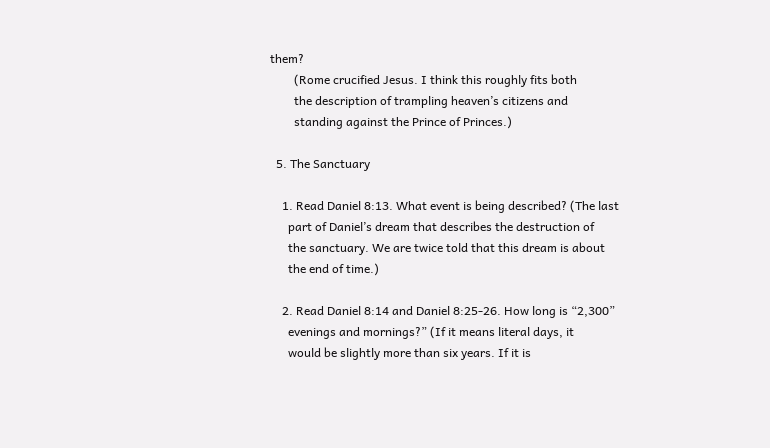them?
        (Rome crucified Jesus. I think this roughly fits both
        the description of trampling heaven’s citizens and
        standing against the Prince of Princes.)

  5. The Sanctuary

    1. Read Daniel 8:13. What event is being described? (The last
      part of Daniel’s dream that describes the destruction of
      the sanctuary. We are twice told that this dream is about
      the end of time.)

    2. Read Daniel 8:14 and Daniel 8:25-26. How long is “2,300”
      evenings and mornings?” (If it means literal days, it
      would be slightly more than six years. If it is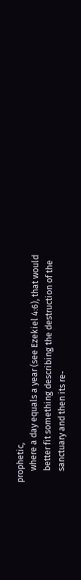prophetic,
      where a day equals a year (see Ezekiel 4:6), that would
      better fit something describing the destruction of the
      sanctuary and then its re-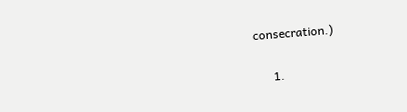consecration.)

      1.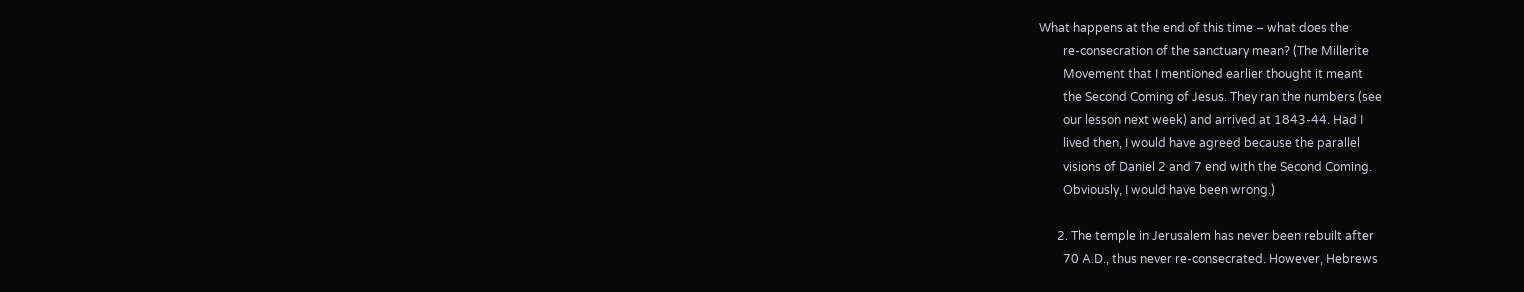What happens at the end of this time – what does the
        re-consecration of the sanctuary mean? (The Millerite
        Movement that I mentioned earlier thought it meant
        the Second Coming of Jesus. They ran the numbers (see
        our lesson next week) and arrived at 1843-44. Had I
        lived then, I would have agreed because the parallel
        visions of Daniel 2 and 7 end with the Second Coming.
        Obviously, I would have been wrong.)

      2. The temple in Jerusalem has never been rebuilt after
        70 A.D., thus never re-consecrated. However, Hebrews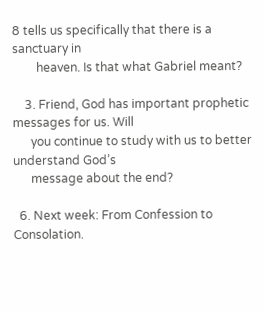8 tells us specifically that there is a sanctuary in
        heaven. Is that what Gabriel meant?

    3. Friend, God has important prophetic messages for us. Will
      you continue to study with us to better understand God’s
      message about the end?

  6. Next week: From Confession to Consolation.